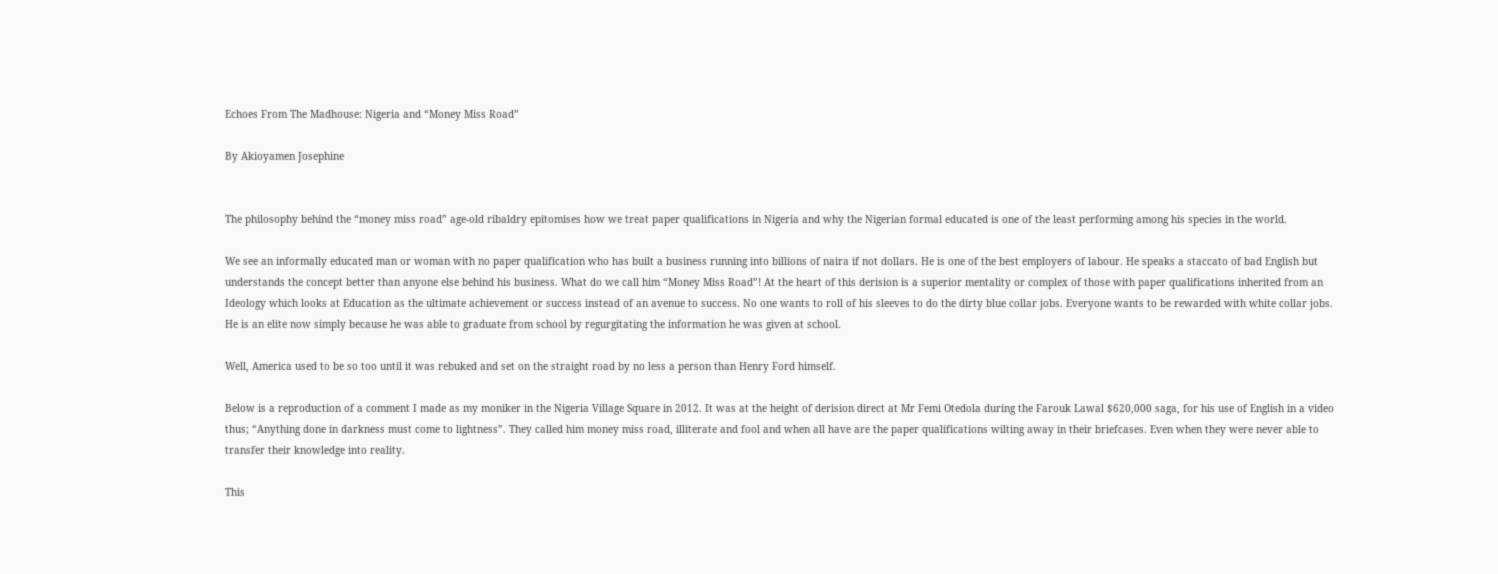Echoes From The Madhouse: Nigeria and “Money Miss Road”

By Akioyamen Josephine


The philosophy behind the “money miss road” age-old ribaldry epitomises how we treat paper qualifications in Nigeria and why the Nigerian formal educated is one of the least performing among his species in the world.

We see an informally educated man or woman with no paper qualification who has built a business running into billions of naira if not dollars. He is one of the best employers of labour. He speaks a staccato of bad English but understands the concept better than anyone else behind his business. What do we call him “Money Miss Road”! At the heart of this derision is a superior mentality or complex of those with paper qualifications inherited from an Ideology which looks at Education as the ultimate achievement or success instead of an avenue to success. No one wants to roll of his sleeves to do the dirty blue collar jobs. Everyone wants to be rewarded with white collar jobs. He is an elite now simply because he was able to graduate from school by regurgitating the information he was given at school.

Well, America used to be so too until it was rebuked and set on the straight road by no less a person than Henry Ford himself.

Below is a reproduction of a comment I made as my moniker in the Nigeria Village Square in 2012. It was at the height of derision direct at Mr Femi Otedola during the Farouk Lawal $620,000 saga, for his use of English in a video thus; “Anything done in darkness must come to lightness”. They called him money miss road, illiterate and fool and when all have are the paper qualifications wilting away in their briefcases. Even when they were never able to transfer their knowledge into reality.

This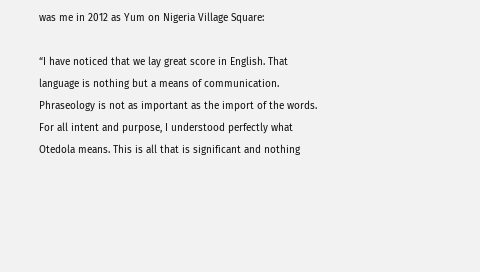was me in 2012 as Yum on Nigeria Village Square:

“I have noticed that we lay great score in English. That language is nothing but a means of communication. Phraseology is not as important as the import of the words. For all intent and purpose, I understood perfectly what Otedola means. This is all that is significant and nothing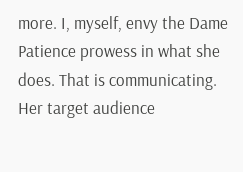more. I, myself, envy the Dame Patience prowess in what she does. That is communicating. Her target audience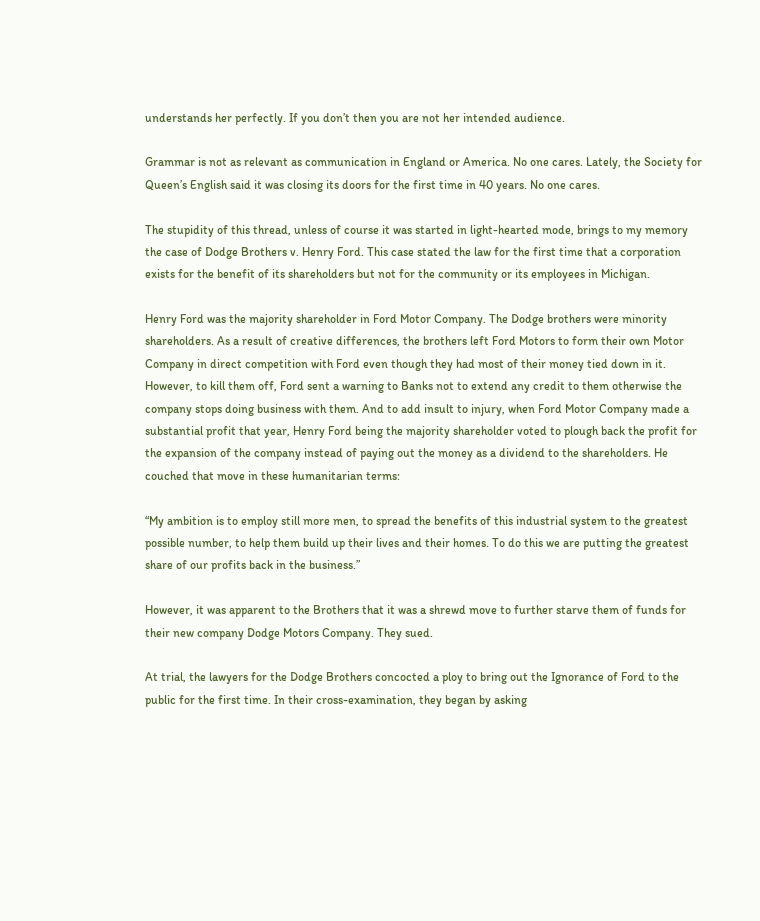understands her perfectly. If you don’t then you are not her intended audience.

Grammar is not as relevant as communication in England or America. No one cares. Lately, the Society for Queen’s English said it was closing its doors for the first time in 40 years. No one cares.

The stupidity of this thread, unless of course it was started in light-hearted mode, brings to my memory the case of Dodge Brothers v. Henry Ford. This case stated the law for the first time that a corporation exists for the benefit of its shareholders but not for the community or its employees in Michigan.

Henry Ford was the majority shareholder in Ford Motor Company. The Dodge brothers were minority shareholders. As a result of creative differences, the brothers left Ford Motors to form their own Motor Company in direct competition with Ford even though they had most of their money tied down in it. However, to kill them off, Ford sent a warning to Banks not to extend any credit to them otherwise the company stops doing business with them. And to add insult to injury, when Ford Motor Company made a substantial profit that year, Henry Ford being the majority shareholder voted to plough back the profit for the expansion of the company instead of paying out the money as a dividend to the shareholders. He couched that move in these humanitarian terms:

“My ambition is to employ still more men, to spread the benefits of this industrial system to the greatest possible number, to help them build up their lives and their homes. To do this we are putting the greatest share of our profits back in the business.”

However, it was apparent to the Brothers that it was a shrewd move to further starve them of funds for their new company Dodge Motors Company. They sued.

At trial, the lawyers for the Dodge Brothers concocted a ploy to bring out the Ignorance of Ford to the public for the first time. In their cross-examination, they began by asking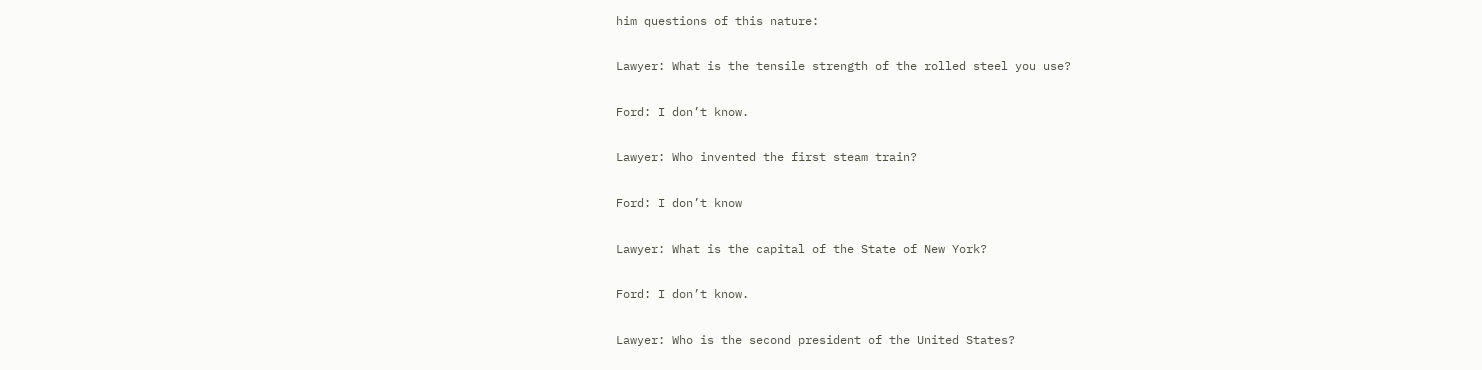him questions of this nature:

Lawyer: What is the tensile strength of the rolled steel you use?

Ford: I don’t know.

Lawyer: Who invented the first steam train?

Ford: I don’t know

Lawyer: What is the capital of the State of New York?

Ford: I don’t know.

Lawyer: Who is the second president of the United States?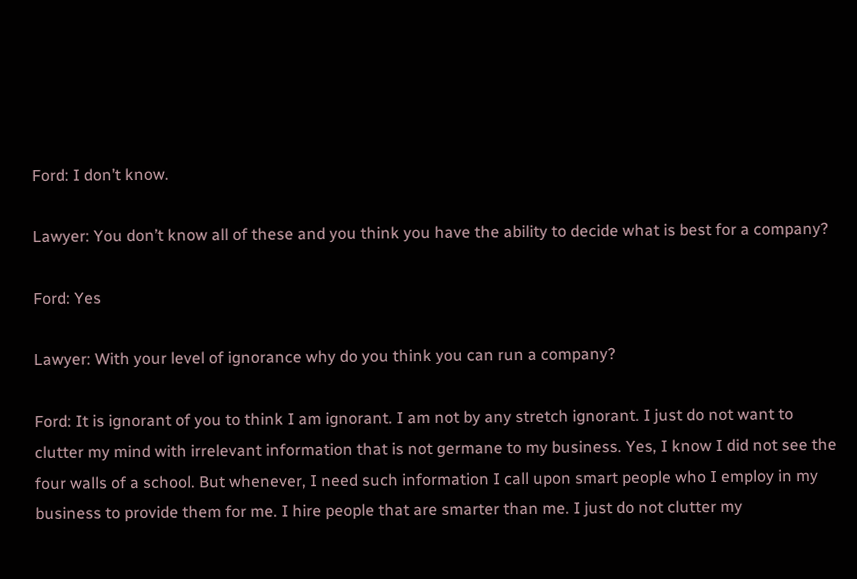Ford: I don’t know.

Lawyer: You don’t know all of these and you think you have the ability to decide what is best for a company?

Ford: Yes

Lawyer: With your level of ignorance why do you think you can run a company?

Ford: It is ignorant of you to think I am ignorant. I am not by any stretch ignorant. I just do not want to clutter my mind with irrelevant information that is not germane to my business. Yes, I know I did not see the four walls of a school. But whenever, I need such information I call upon smart people who I employ in my business to provide them for me. I hire people that are smarter than me. I just do not clutter my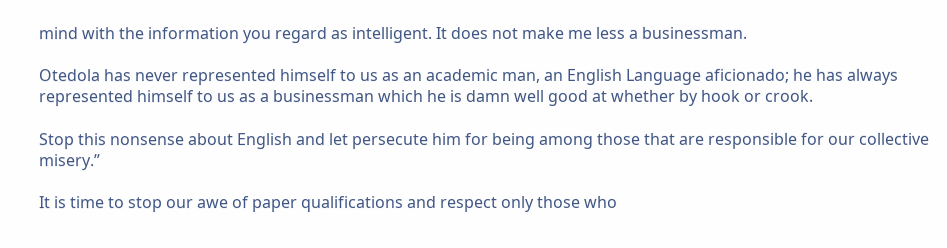mind with the information you regard as intelligent. It does not make me less a businessman.

Otedola has never represented himself to us as an academic man, an English Language aficionado; he has always represented himself to us as a businessman which he is damn well good at whether by hook or crook.

Stop this nonsense about English and let persecute him for being among those that are responsible for our collective misery.”

It is time to stop our awe of paper qualifications and respect only those who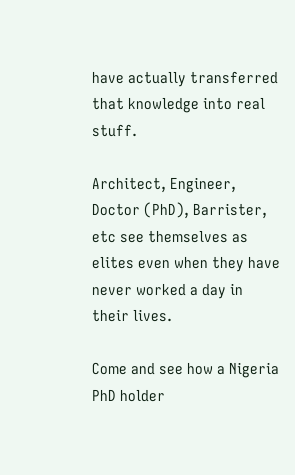have actually transferred that knowledge into real stuff.

Architect, Engineer, Doctor (PhD), Barrister, etc see themselves as elites even when they have never worked a day in their lives.

Come and see how a Nigeria PhD holder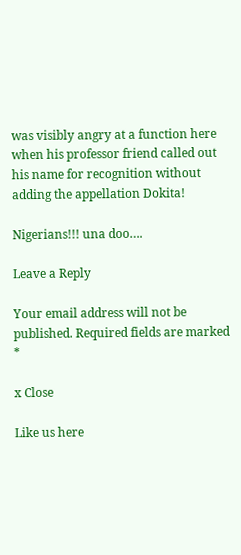was visibly angry at a function here when his professor friend called out his name for recognition without adding the appellation Dokita!

Nigerians!!! una doo….

Leave a Reply

Your email address will not be published. Required fields are marked *

x Close

Like us here